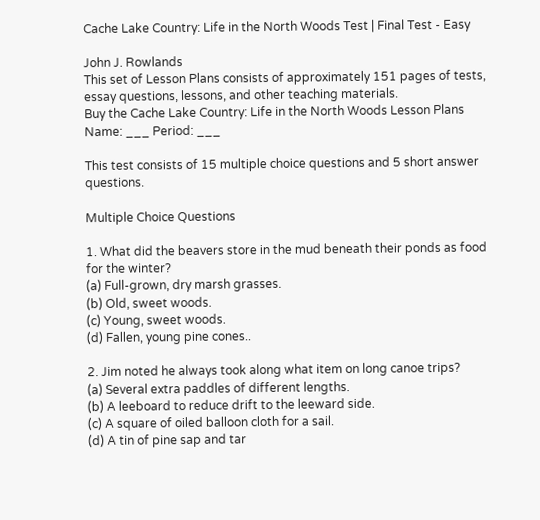Cache Lake Country: Life in the North Woods Test | Final Test - Easy

John J. Rowlands
This set of Lesson Plans consists of approximately 151 pages of tests, essay questions, lessons, and other teaching materials.
Buy the Cache Lake Country: Life in the North Woods Lesson Plans
Name: ___ Period: ___

This test consists of 15 multiple choice questions and 5 short answer questions.

Multiple Choice Questions

1. What did the beavers store in the mud beneath their ponds as food for the winter?
(a) Full-grown, dry marsh grasses.
(b) Old, sweet woods.
(c) Young, sweet woods.
(d) Fallen, young pine cones..

2. Jim noted he always took along what item on long canoe trips?
(a) Several extra paddles of different lengths.
(b) A leeboard to reduce drift to the leeward side.
(c) A square of oiled balloon cloth for a sail.
(d) A tin of pine sap and tar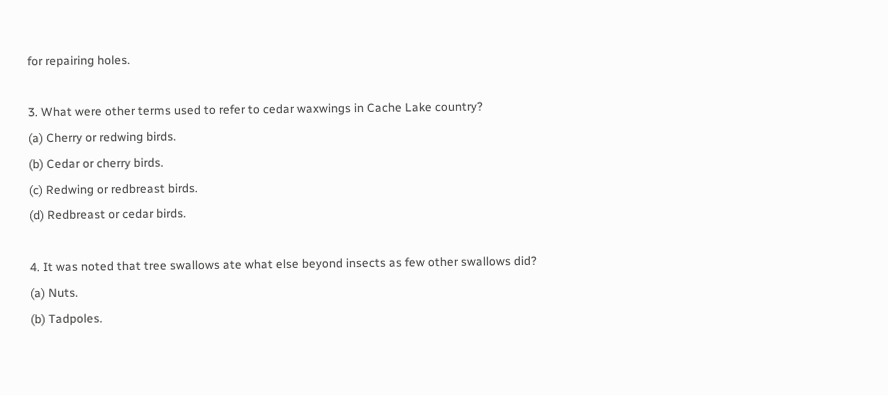for repairing holes.

3. What were other terms used to refer to cedar waxwings in Cache Lake country?
(a) Cherry or redwing birds.
(b) Cedar or cherry birds.
(c) Redwing or redbreast birds.
(d) Redbreast or cedar birds.

4. It was noted that tree swallows ate what else beyond insects as few other swallows did?
(a) Nuts.
(b) Tadpoles.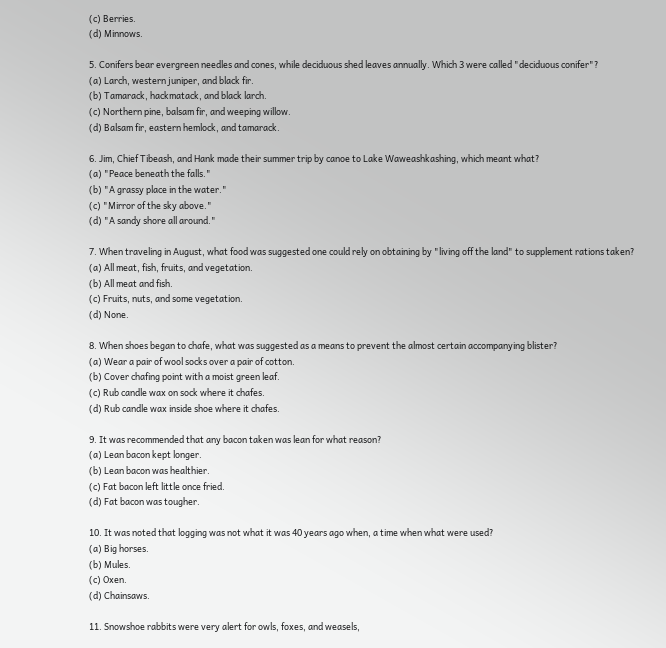(c) Berries.
(d) Minnows.

5. Conifers bear evergreen needles and cones, while deciduous shed leaves annually. Which 3 were called "deciduous conifer"?
(a) Larch, western juniper, and black fir.
(b) Tamarack, hackmatack, and black larch.
(c) Northern pine, balsam fir, and weeping willow.
(d) Balsam fir, eastern hemlock, and tamarack.

6. Jim, Chief Tibeash, and Hank made their summer trip by canoe to Lake Waweashkashing, which meant what?
(a) "Peace beneath the falls."
(b) "A grassy place in the water."
(c) "Mirror of the sky above."
(d) "A sandy shore all around."

7. When traveling in August, what food was suggested one could rely on obtaining by "living off the land" to supplement rations taken?
(a) All meat, fish, fruits, and vegetation.
(b) All meat and fish.
(c) Fruits, nuts, and some vegetation.
(d) None.

8. When shoes began to chafe, what was suggested as a means to prevent the almost certain accompanying blister?
(a) Wear a pair of wool socks over a pair of cotton.
(b) Cover chafing point with a moist green leaf.
(c) Rub candle wax on sock where it chafes.
(d) Rub candle wax inside shoe where it chafes.

9. It was recommended that any bacon taken was lean for what reason?
(a) Lean bacon kept longer.
(b) Lean bacon was healthier.
(c) Fat bacon left little once fried.
(d) Fat bacon was tougher.

10. It was noted that logging was not what it was 40 years ago when, a time when what were used?
(a) Big horses.
(b) Mules.
(c) Oxen.
(d) Chainsaws.

11. Snowshoe rabbits were very alert for owls, foxes, and weasels,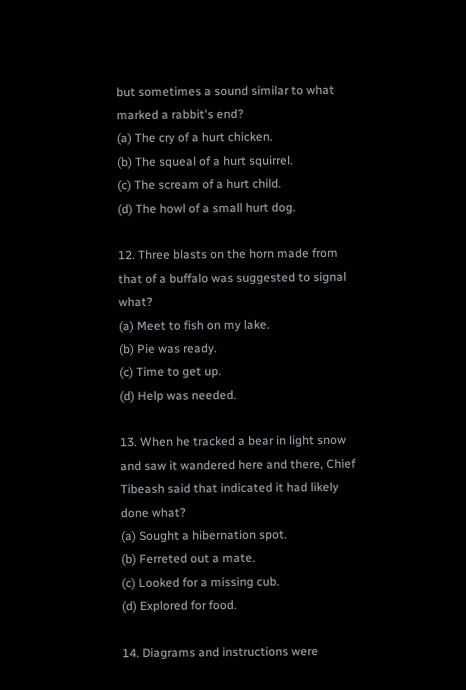but sometimes a sound similar to what marked a rabbit's end?
(a) The cry of a hurt chicken.
(b) The squeal of a hurt squirrel.
(c) The scream of a hurt child.
(d) The howl of a small hurt dog.

12. Three blasts on the horn made from that of a buffalo was suggested to signal what?
(a) Meet to fish on my lake.
(b) Pie was ready.
(c) Time to get up.
(d) Help was needed.

13. When he tracked a bear in light snow and saw it wandered here and there, Chief Tibeash said that indicated it had likely done what?
(a) Sought a hibernation spot.
(b) Ferreted out a mate.
(c) Looked for a missing cub.
(d) Explored for food.

14. Diagrams and instructions were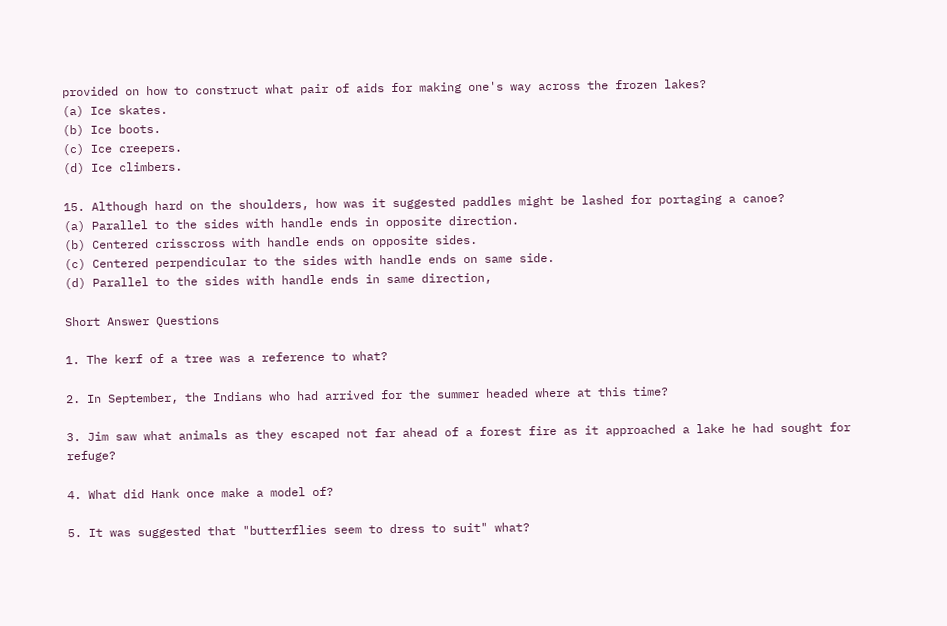provided on how to construct what pair of aids for making one's way across the frozen lakes?
(a) Ice skates.
(b) Ice boots.
(c) Ice creepers.
(d) Ice climbers.

15. Although hard on the shoulders, how was it suggested paddles might be lashed for portaging a canoe?
(a) Parallel to the sides with handle ends in opposite direction.
(b) Centered crisscross with handle ends on opposite sides.
(c) Centered perpendicular to the sides with handle ends on same side.
(d) Parallel to the sides with handle ends in same direction,

Short Answer Questions

1. The kerf of a tree was a reference to what?

2. In September, the Indians who had arrived for the summer headed where at this time?

3. Jim saw what animals as they escaped not far ahead of a forest fire as it approached a lake he had sought for refuge?

4. What did Hank once make a model of?

5. It was suggested that "butterflies seem to dress to suit" what?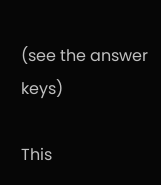(see the answer keys)

This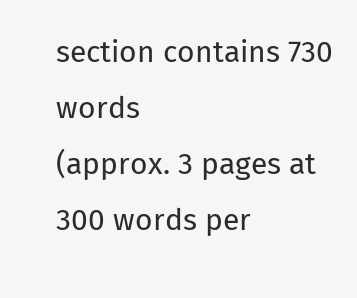section contains 730 words
(approx. 3 pages at 300 words per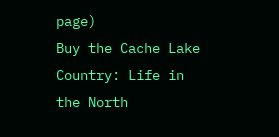page)
Buy the Cache Lake Country: Life in the North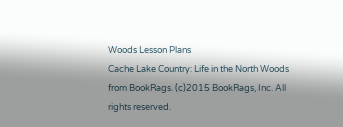Woods Lesson Plans
Cache Lake Country: Life in the North Woods from BookRags. (c)2015 BookRags, Inc. All rights reserved.